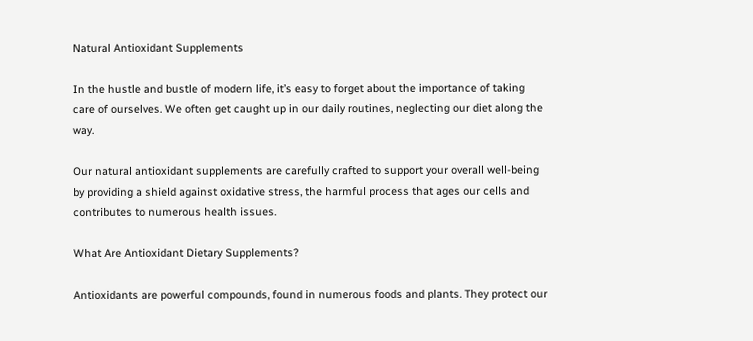Natural Antioxidant Supplements

In the hustle and bustle of modern life, it’s easy to forget about the importance of taking care of ourselves. We often get caught up in our daily routines, neglecting our diet along the way.

Our natural antioxidant supplements are carefully crafted to support your overall well-being by providing a shield against oxidative stress, the harmful process that ages our cells and contributes to numerous health issues.

What Are Antioxidant Dietary Supplements?

Antioxidants are powerful compounds, found in numerous foods and plants. They protect our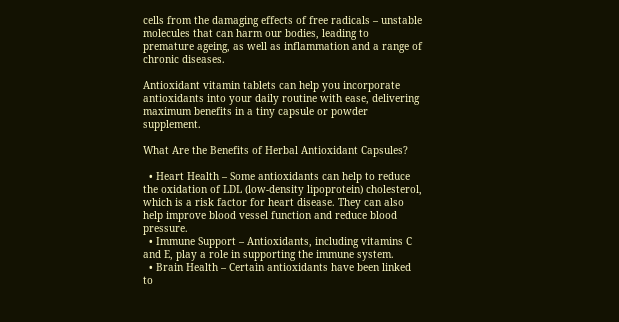cells from the damaging effects of free radicals – unstable molecules that can harm our bodies, leading to premature ageing, as well as inflammation and a range of chronic diseases.

Antioxidant vitamin tablets can help you incorporate antioxidants into your daily routine with ease, delivering maximum benefits in a tiny capsule or powder supplement.

What Are the Benefits of Herbal Antioxidant Capsules?

  • Heart Health – Some antioxidants can help to reduce the oxidation of LDL (low-density lipoprotein) cholesterol, which is a risk factor for heart disease. They can also help improve blood vessel function and reduce blood pressure.
  • Immune Support – Antioxidants, including vitamins C and E, play a role in supporting the immune system.
  • Brain Health – Certain antioxidants have been linked to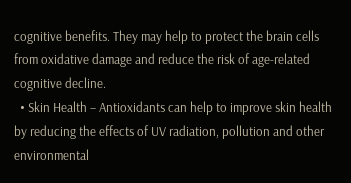cognitive benefits. They may help to protect the brain cells from oxidative damage and reduce the risk of age-related cognitive decline.
  • Skin Health – Antioxidants can help to improve skin health by reducing the effects of UV radiation, pollution and other environmental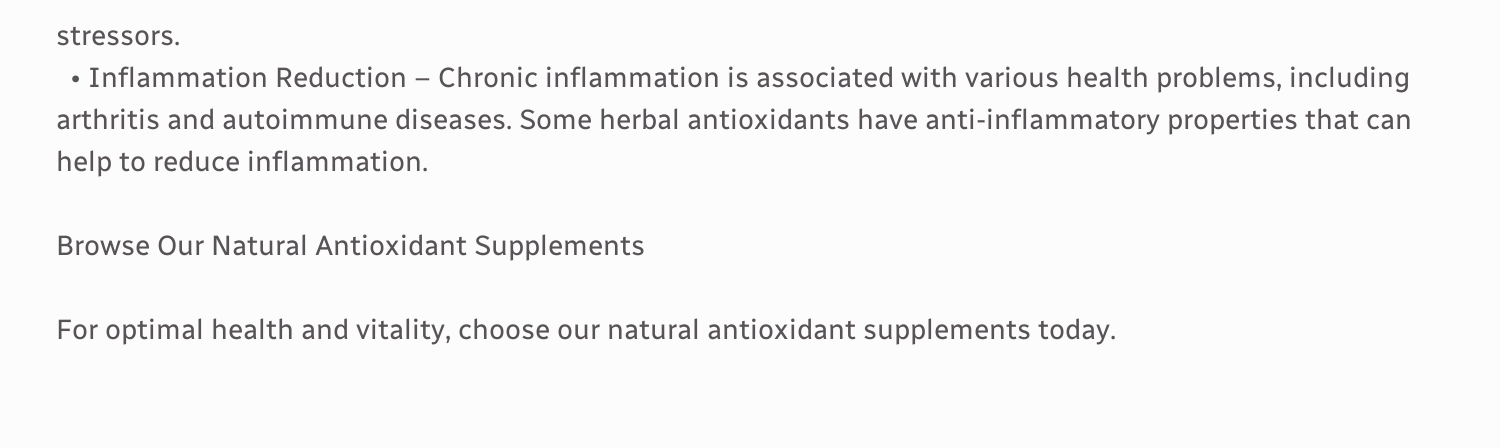stressors.
  • Inflammation Reduction – Chronic inflammation is associated with various health problems, including arthritis and autoimmune diseases. Some herbal antioxidants have anti-inflammatory properties that can help to reduce inflammation.

Browse Our Natural Antioxidant Supplements

For optimal health and vitality, choose our natural antioxidant supplements today.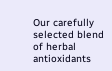Our carefully selected blend of herbal antioxidants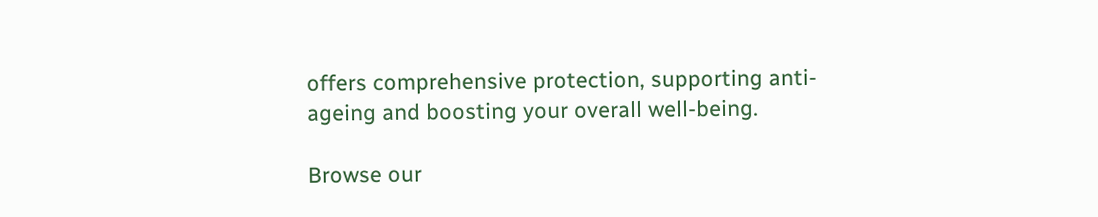offers comprehensive protection, supporting anti-ageing and boosting your overall well-being.

Browse our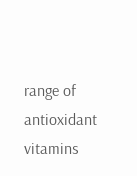range of antioxidant vitamins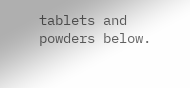tablets and powders below.